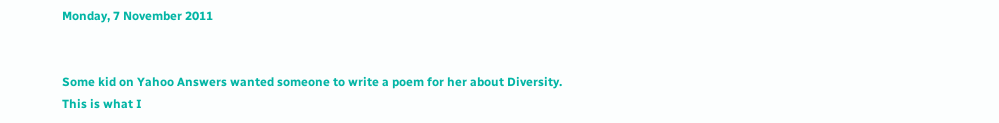Monday, 7 November 2011


Some kid on Yahoo Answers wanted someone to write a poem for her about Diversity.
This is what I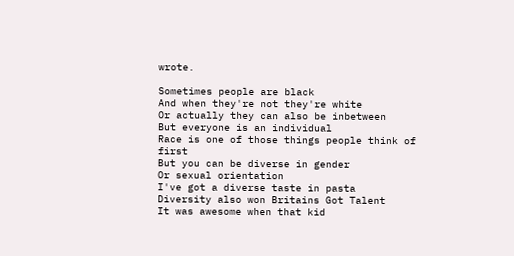wrote.

Sometimes people are black
And when they're not they're white
Or actually they can also be inbetween
But everyone is an individual
Race is one of those things people think of first
But you can be diverse in gender
Or sexual orientation
I've got a diverse taste in pasta
Diversity also won Britains Got Talent
It was awesome when that kid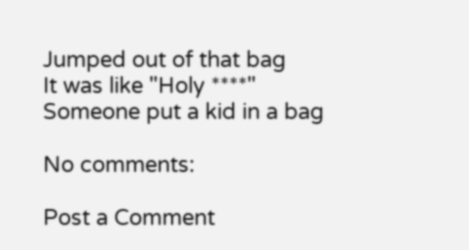Jumped out of that bag
It was like "Holy ****"
Someone put a kid in a bag

No comments:

Post a Comment